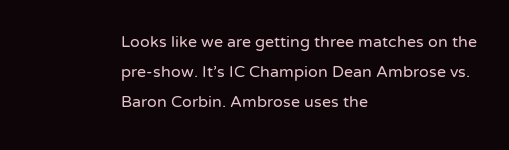Looks like we are getting three matches on the pre-show. It’s IC Champion Dean Ambrose vs. Baron Corbin. Ambrose uses the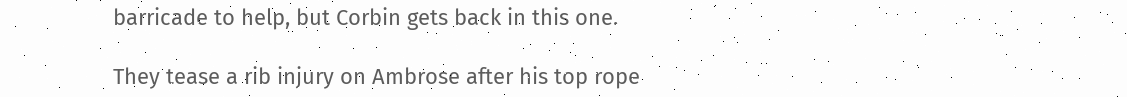barricade to help, but Corbin gets back in this one.

They tease a rib injury on Ambrose after his top rope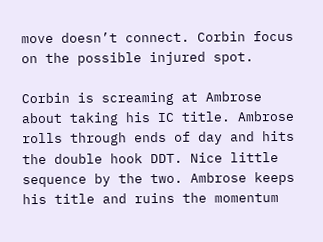move doesn’t connect. Corbin focus on the possible injured spot.

Corbin is screaming at Ambrose about taking his IC title. Ambrose rolls through ends of day and hits the double hook DDT. Nice little sequence by the two. Ambrose keeps his title and ruins the momentum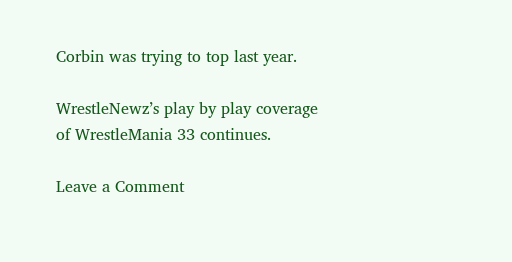Corbin was trying to top last year.

WrestleNewz’s play by play coverage of WrestleMania 33 continues.

Leave a Comment